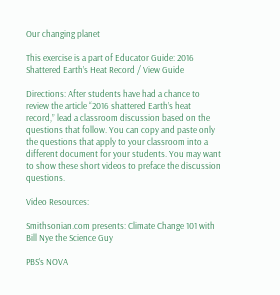Our changing planet

This exercise is a part of Educator Guide: 2016 Shattered Earth’s Heat Record / View Guide

Directions: After students have had a chance to review the article “2016 shattered Earth’s heat record,” lead a classroom discussion based on the questions that follow. You can copy and paste only the questions that apply to your classroom into a different document for your students. You may want to show these short videos to preface the discussion questions.

Video Resources:

Smithsonian.com presents: Climate Change 101 with Bill Nye the Science Guy

PBS’s NOVA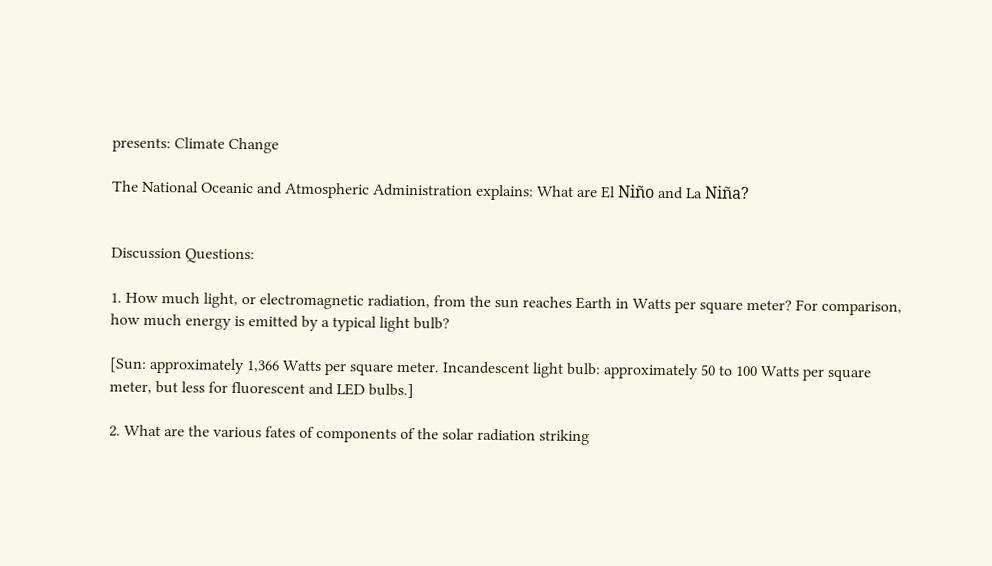presents: Climate Change

The National Oceanic and Atmospheric Administration explains: What are El Niño and La Niña?


Discussion Questions:

1. How much light, or electromagnetic radiation, from the sun reaches Earth in Watts per square meter? For comparison, how much energy is emitted by a typical light bulb?

[Sun: approximately 1,366 Watts per square meter. Incandescent light bulb: approximately 50 to 100 Watts per square meter, but less for fluorescent and LED bulbs.]

2. What are the various fates of components of the solar radiation striking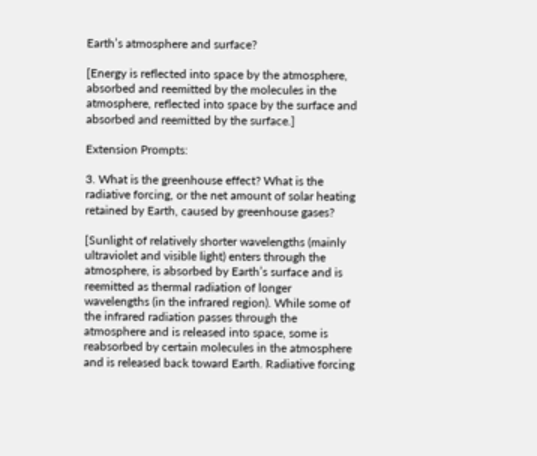Earth’s atmosphere and surface?

[Energy is reflected into space by the atmosphere, absorbed and reemitted by the molecules in the atmosphere, reflected into space by the surface and absorbed and reemitted by the surface.]

Extension Prompts:

3. What is the greenhouse effect? What is the radiative forcing, or the net amount of solar heating retained by Earth, caused by greenhouse gases?

[Sunlight of relatively shorter wavelengths (mainly ultraviolet and visible light) enters through the atmosphere, is absorbed by Earth’s surface and is reemitted as thermal radiation of longer wavelengths (in the infrared region). While some of the infrared radiation passes through the atmosphere and is released into space, some is reabsorbed by certain molecules in the atmosphere and is released back toward Earth. Radiative forcing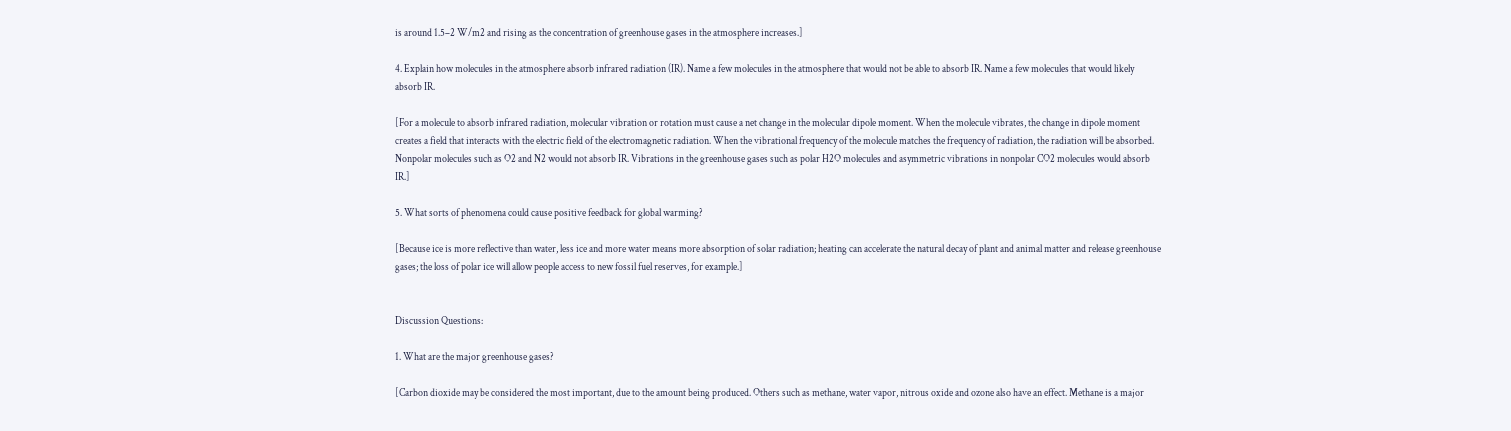is around 1.5–2 W/m2 and rising as the concentration of greenhouse gases in the atmosphere increases.]

4. Explain how molecules in the atmosphere absorb infrared radiation (IR). Name a few molecules in the atmosphere that would not be able to absorb IR. Name a few molecules that would likely absorb IR.

[For a molecule to absorb infrared radiation, molecular vibration or rotation must cause a net change in the molecular dipole moment. When the molecule vibrates, the change in dipole moment creates a field that interacts with the electric field of the electromagnetic radiation. When the vibrational frequency of the molecule matches the frequency of radiation, the radiation will be absorbed. Nonpolar molecules such as O2 and N2 would not absorb IR. Vibrations in the greenhouse gases such as polar H2O molecules and asymmetric vibrations in nonpolar CO2 molecules would absorb IR.]

5. What sorts of phenomena could cause positive feedback for global warming?

[Because ice is more reflective than water, less ice and more water means more absorption of solar radiation; heating can accelerate the natural decay of plant and animal matter and release greenhouse gases; the loss of polar ice will allow people access to new fossil fuel reserves, for example.]


Discussion Questions:

1. What are the major greenhouse gases?

[Carbon dioxide may be considered the most important, due to the amount being produced. Others such as methane, water vapor, nitrous oxide and ozone also have an effect. Methane is a major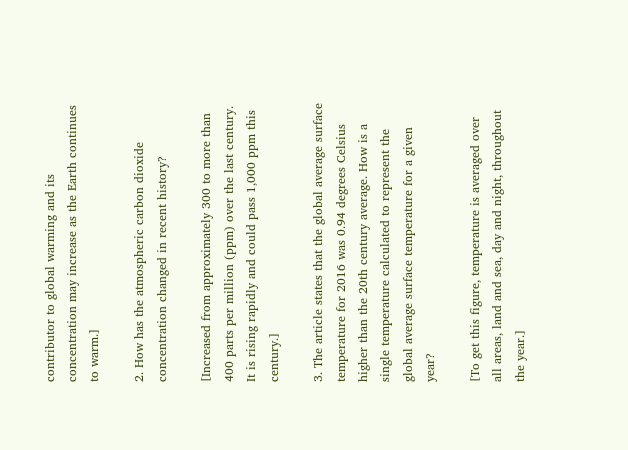contributor to global warming and its concentration may increase as the Earth continues to warm.]

2. How has the atmospheric carbon dioxide concentration changed in recent history?

[Increased from approximately 300 to more than 400 parts per million (ppm) over the last century. It is rising rapidly and could pass 1,000 ppm this century.]

3. The article states that the global average surface temperature for 2016 was 0.94 degrees Celsius higher than the 20th century average. How is a single temperature calculated to represent the global average surface temperature for a given year?

[To get this figure, temperature is averaged over all areas, land and sea, day and night, throughout the year.]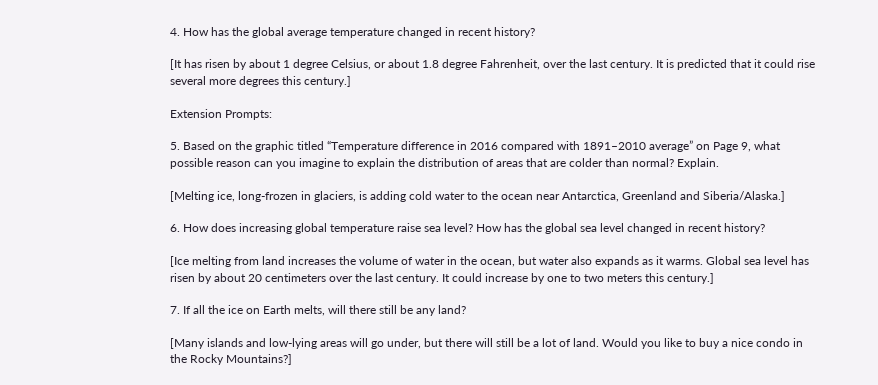4. How has the global average temperature changed in recent history?

[It has risen by about 1 degree Celsius, or about 1.8 degree Fahrenheit, over the last century. It is predicted that it could rise several more degrees this century.]

Extension Prompts:

5. Based on the graphic titled “Temperature difference in 2016 compared with 1891–2010 average” on Page 9, what possible reason can you imagine to explain the distribution of areas that are colder than normal? Explain.

[Melting ice, long-frozen in glaciers, is adding cold water to the ocean near Antarctica, Greenland and Siberia/Alaska.]

6. How does increasing global temperature raise sea level? How has the global sea level changed in recent history?

[Ice melting from land increases the volume of water in the ocean, but water also expands as it warms. Global sea level has risen by about 20 centimeters over the last century. It could increase by one to two meters this century.]

7. If all the ice on Earth melts, will there still be any land?

[Many islands and low-lying areas will go under, but there will still be a lot of land. Would you like to buy a nice condo in the Rocky Mountains?]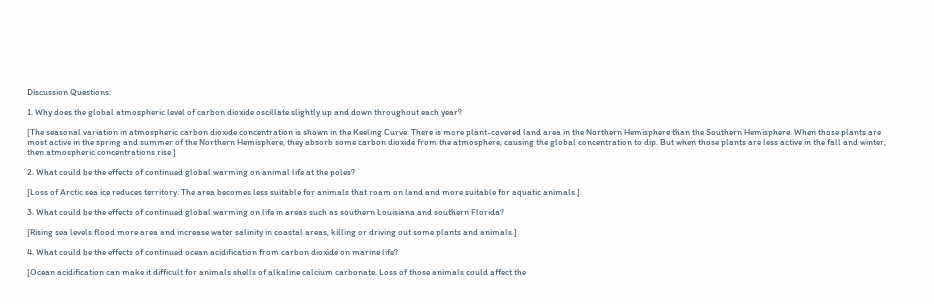Discussion Questions:

1. Why does the global atmospheric level of carbon dioxide oscillate slightly up and down throughout each year?

[The seasonal variation in atmospheric carbon dioxide concentration is shown in the Keeling Curve. There is more plant-covered land area in the Northern Hemisphere than the Southern Hemisphere. When those plants are most active in the spring and summer of the Northern Hemisphere, they absorb some carbon dioxide from the atmosphere, causing the global concentration to dip. But when those plants are less active in the fall and winter, then atmospheric concentrations rise.]

2. What could be the effects of continued global warming on animal life at the poles?

[Loss of Arctic sea ice reduces territory. The area becomes less suitable for animals that roam on land and more suitable for aquatic animals.]

3. What could be the effects of continued global warming on life in areas such as southern Louisiana and southern Florida?

[Rising sea levels flood more area and increase water salinity in coastal areas, killing or driving out some plants and animals.]

4. What could be the effects of continued ocean acidification from carbon dioxide on marine life?

[Ocean acidification can make it difficult for animals shells of alkaline calcium carbonate. Loss of those animals could affect the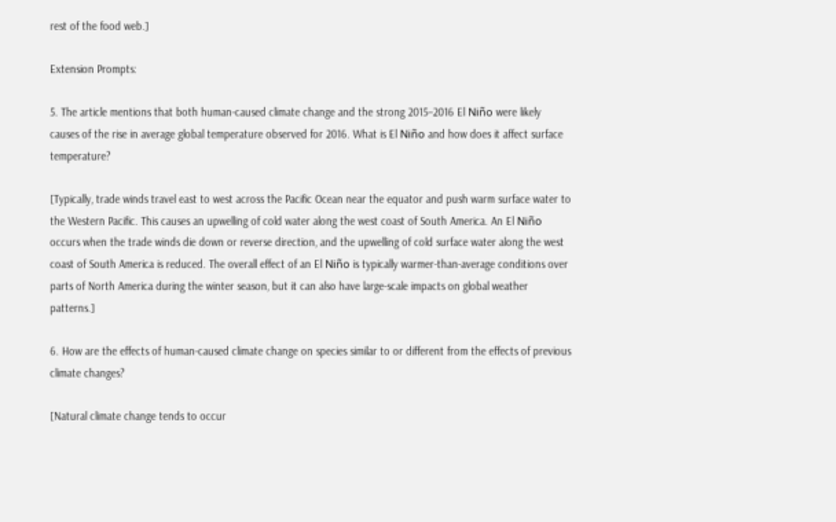rest of the food web.]

Extension Prompts:

5. The article mentions that both human-caused climate change and the strong 2015–2016 El Niño were likely causes of the rise in average global temperature observed for 2016. What is El Niño and how does it affect surface temperature?

[Typically, trade winds travel east to west across the Pacific Ocean near the equator and push warm surface water to the Western Pacific. This causes an upwelling of cold water along the west coast of South America. An El Niño occurs when the trade winds die down or reverse direction, and the upwelling of cold surface water along the west coast of South America is reduced. The overall effect of an El Niño is typically warmer-than-average conditions over parts of North America during the winter season, but it can also have large-scale impacts on global weather patterns.]

6. How are the effects of human-caused climate change on species similar to or different from the effects of previous climate changes?

[Natural climate change tends to occur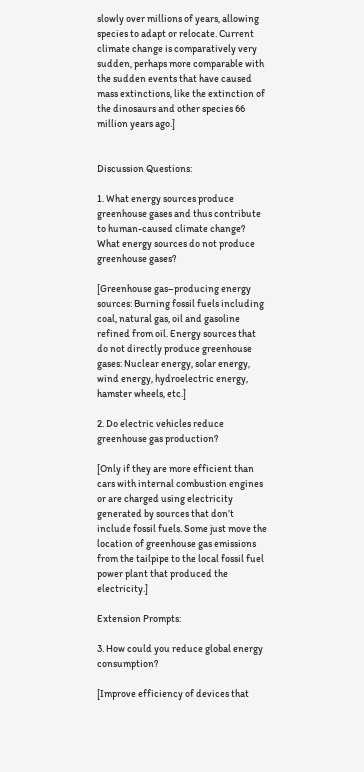slowly over millions of years, allowing species to adapt or relocate. Current climate change is comparatively very sudden, perhaps more comparable with the sudden events that have caused mass extinctions, like the extinction of the dinosaurs and other species 66 million years ago.]


Discussion Questions:

1. What energy sources produce greenhouse gases and thus contribute to human-caused climate change? What energy sources do not produce greenhouse gases?

[Greenhouse gas–producing energy sources: Burning fossil fuels including coal, natural gas, oil and gasoline refined from oil. Energy sources that do not directly produce greenhouse gases: Nuclear energy, solar energy, wind energy, hydroelectric energy, hamster wheels, etc.]

2. Do electric vehicles reduce greenhouse gas production?

[Only if they are more efficient than cars with internal combustion engines or are charged using electricity generated by sources that don’t include fossil fuels. Some just move the location of greenhouse gas emissions from the tailpipe to the local fossil fuel power plant that produced the electricity.]

Extension Prompts:

3. How could you reduce global energy consumption?

[Improve efficiency of devices that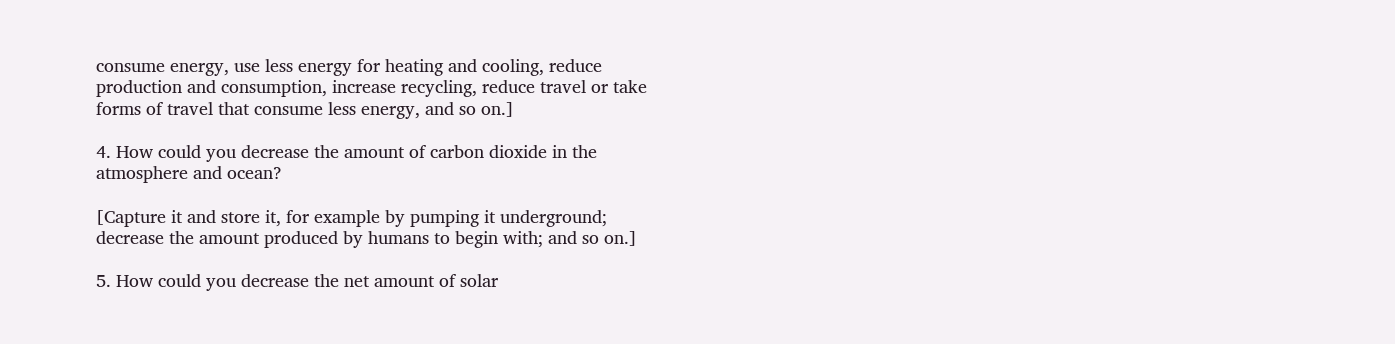consume energy, use less energy for heating and cooling, reduce production and consumption, increase recycling, reduce travel or take forms of travel that consume less energy, and so on.]

4. How could you decrease the amount of carbon dioxide in the atmosphere and ocean?

[Capture it and store it, for example by pumping it underground; decrease the amount produced by humans to begin with; and so on.]

5. How could you decrease the net amount of solar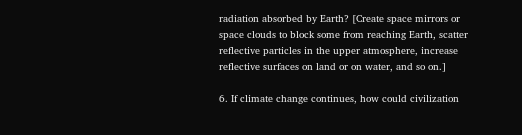radiation absorbed by Earth? [Create space mirrors or space clouds to block some from reaching Earth, scatter reflective particles in the upper atmosphere, increase reflective surfaces on land or on water, and so on.]

6. If climate change continues, how could civilization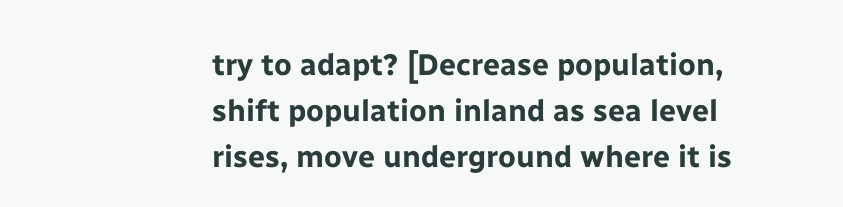try to adapt? [Decrease population, shift population inland as sea level rises, move underground where it is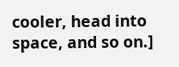cooler, head into space, and so on.]